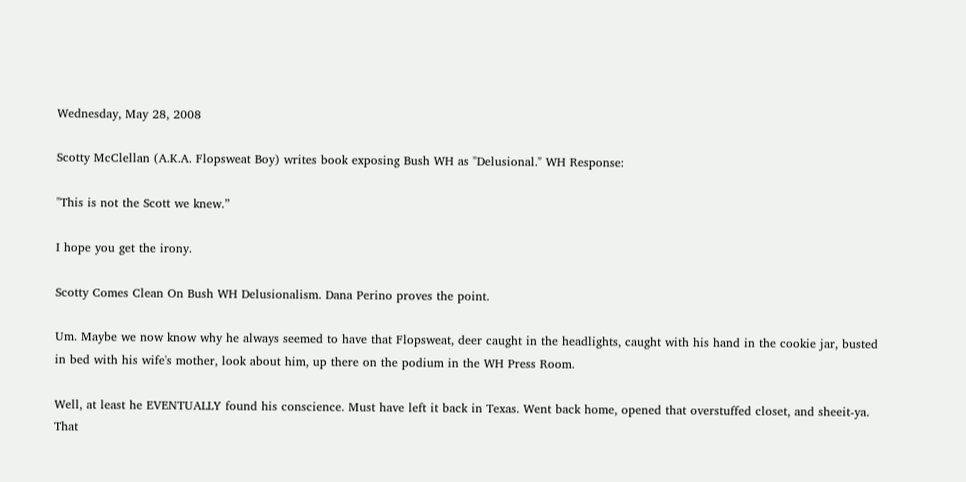Wednesday, May 28, 2008

Scotty McClellan (A.K.A. Flopsweat Boy) writes book exposing Bush WH as "Delusional." WH Response:

"This is not the Scott we knew.”

I hope you get the irony.

Scotty Comes Clean On Bush WH Delusionalism. Dana Perino proves the point.

Um. Maybe we now know why he always seemed to have that Flopsweat, deer caught in the headlights, caught with his hand in the cookie jar, busted in bed with his wife's mother, look about him, up there on the podium in the WH Press Room.

Well, at least he EVENTUALLY found his conscience. Must have left it back in Texas. Went back home, opened that overstuffed closet, and sheeit-ya. That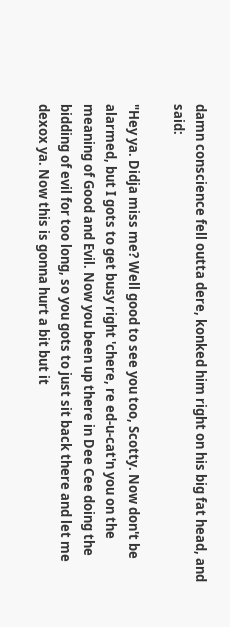damn conscience fell outta dere, konked him right on his big fat head, and said:

"Hey ya. Didja miss me? Well good to see you too, Scotty. Now don't be alarmed, but I gots to get busy right 'chere, re ed-u-cat'n you on the meaning of Good and Evil. Now you been up there in Dee Cee doing the bidding of evil for too long, so you gots to just sit back there and let me dexox ya. Now this is gonna hurt a bit but it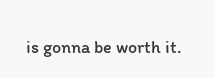is gonna be worth it.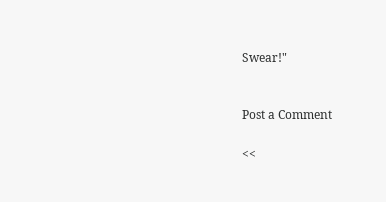Swear!"


Post a Comment

<<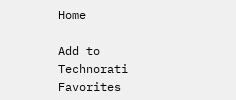Home

Add to Technorati Favorites